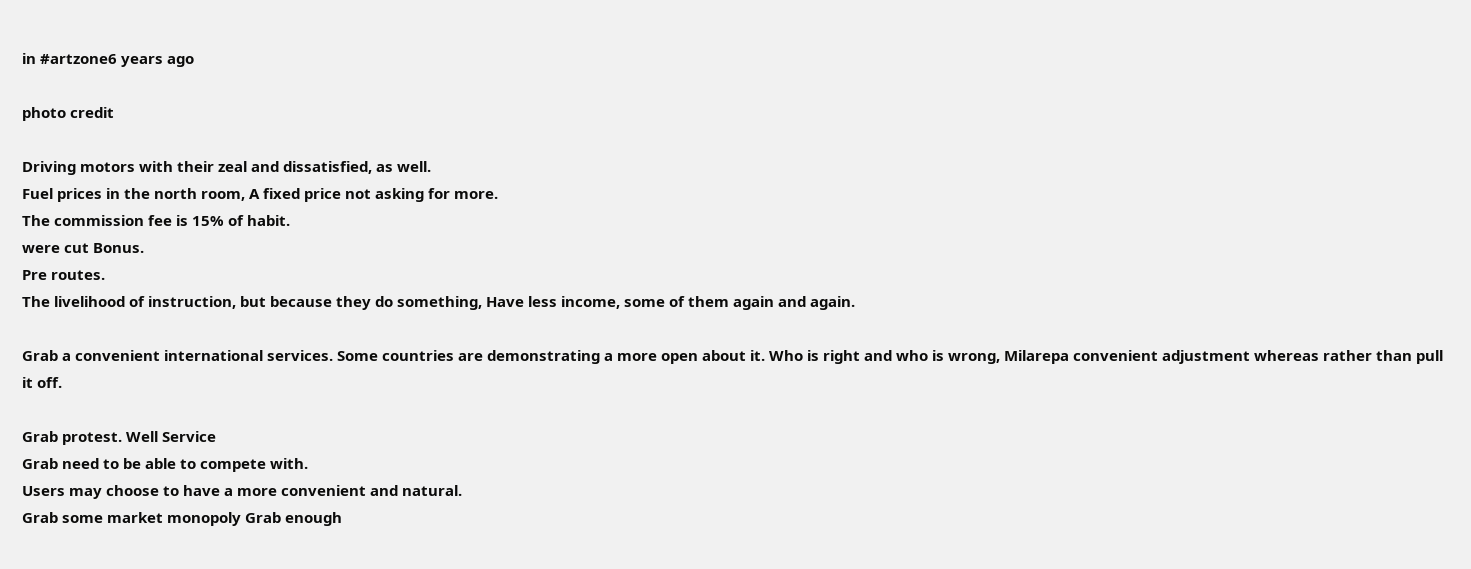in #artzone6 years ago

photo credit

Driving motors with their zeal and dissatisfied, as well.
Fuel prices in the north room, A fixed price not asking for more.
The commission fee is 15% of habit.
were cut Bonus.
Pre routes.
The livelihood of instruction, but because they do something, Have less income, some of them again and again.

Grab a convenient international services. Some countries are demonstrating a more open about it. Who is right and who is wrong, Milarepa convenient adjustment whereas rather than pull it off.

Grab protest. Well Service
Grab need to be able to compete with.
Users may choose to have a more convenient and natural.
Grab some market monopoly Grab enough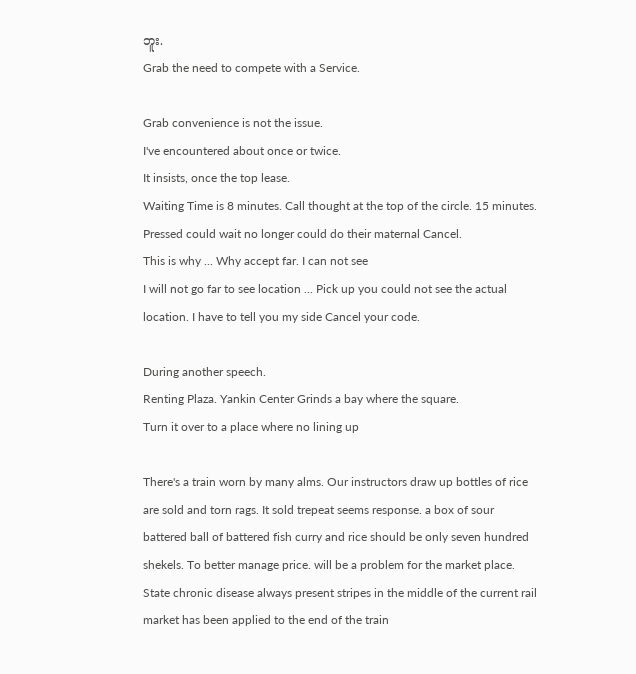ဘူး.
Grab the need to compete with a Service.

Grab convenience is not the issue.
I've encountered about once or twice.
It insists, once the top lease.
Waiting Time is 8 minutes. Call thought at the top of the circle. 15 minutes.
Pressed could wait no longer could do their maternal Cancel.
This is why ... Why accept far. I can not see
I will not go far to see location ... Pick up you could not see the actual location. I have to tell you my side Cancel your code.

During another speech.
Renting Plaza. Yankin Center Grinds a bay where the square.
Turn it over to a place where no lining up

There's a train worn by many alms. Our instructors draw up bottles of rice are sold and torn rags. It sold trepeat seems response. a box of sour battered ball of battered fish curry and rice should be only seven hundred shekels. To better manage price. will be a problem for the market place. State chronic disease always present stripes in the middle of the current rail market has been applied to the end of the train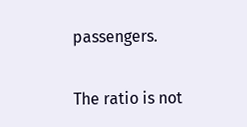passengers.

The ratio is not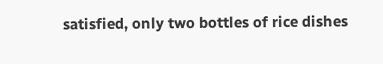satisfied, only two bottles of rice dishes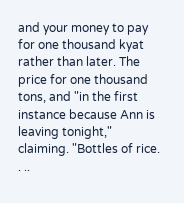and your money to pay for one thousand kyat rather than later. The price for one thousand tons, and "in the first instance because Ann is leaving tonight," claiming. "Bottles of rice. . ..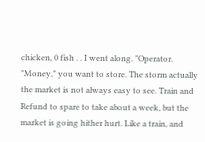chicken, 0 fish . . I went along. "Operator. "Money," you want to store. The storm actually the market is not always easy to see. Train and Refund to spare to take about a week, but the market is going hither hurt. Like a train, and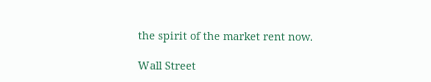the spirit of the market rent now.

Wall Street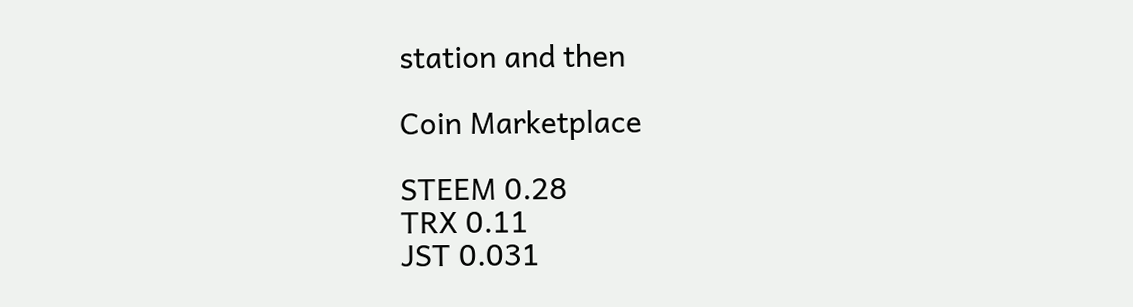station and then

Coin Marketplace

STEEM 0.28
TRX 0.11
JST 0.031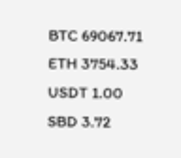BTC 69067.71
ETH 3754.33
USDT 1.00
SBD 3.72